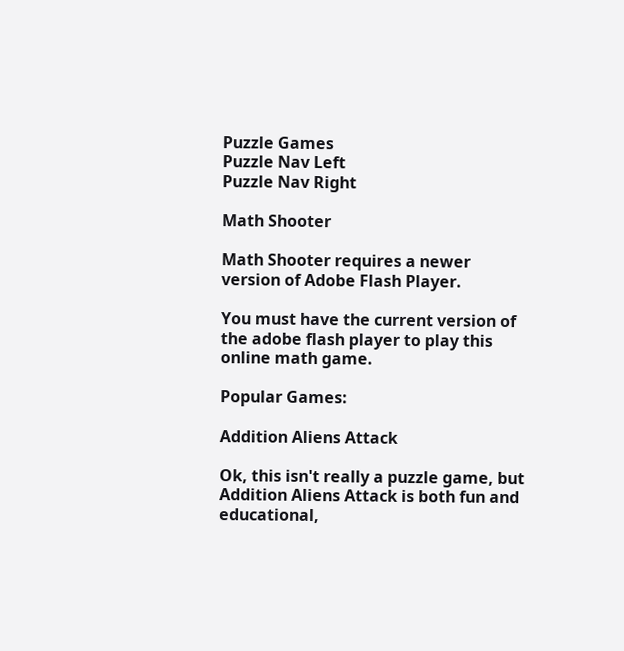Puzzle Games
Puzzle Nav Left
Puzzle Nav Right

Math Shooter

Math Shooter requires a newer version of Adobe Flash Player.

You must have the current version of the adobe flash player to play this online math game.

Popular Games:

Addition Aliens Attack

Ok, this isn't really a puzzle game, but Addition Aliens Attack is both fun and educational,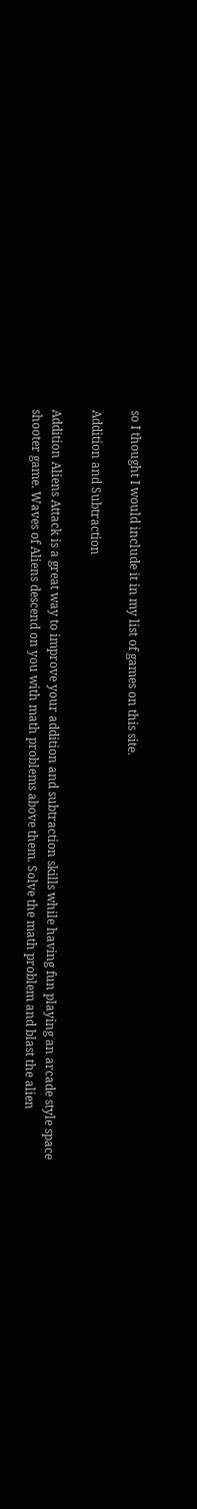so I thought I would include it in my list of games on this site.

Addition and Subtraction

Addition Aliens Attack is a great way to improve your addition and subtraction skills while having fun playing an arcade style space shooter game. Waves of Aliens descend on you with math problems above them. Solve the math problem and blast the alien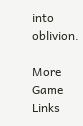into oblivion.

More Game Links